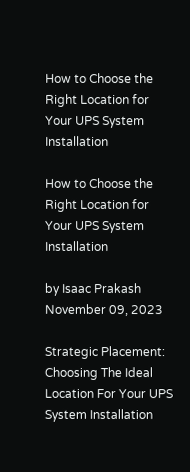How to Choose the Right Location for Your UPS System Installation

How to Choose the Right Location for Your UPS System Installation

by Isaac Prakash November 09, 2023

Strategic Placement: Choosing The Ideal Location For Your UPS System Installation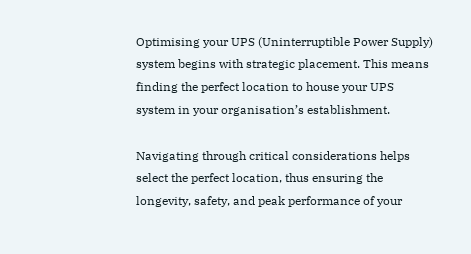Optimising your UPS (Uninterruptible Power Supply) system begins with strategic placement. This means finding the perfect location to house your UPS system in your organisation’s establishment.

Navigating through critical considerations helps select the perfect location, thus ensuring the longevity, safety, and peak performance of your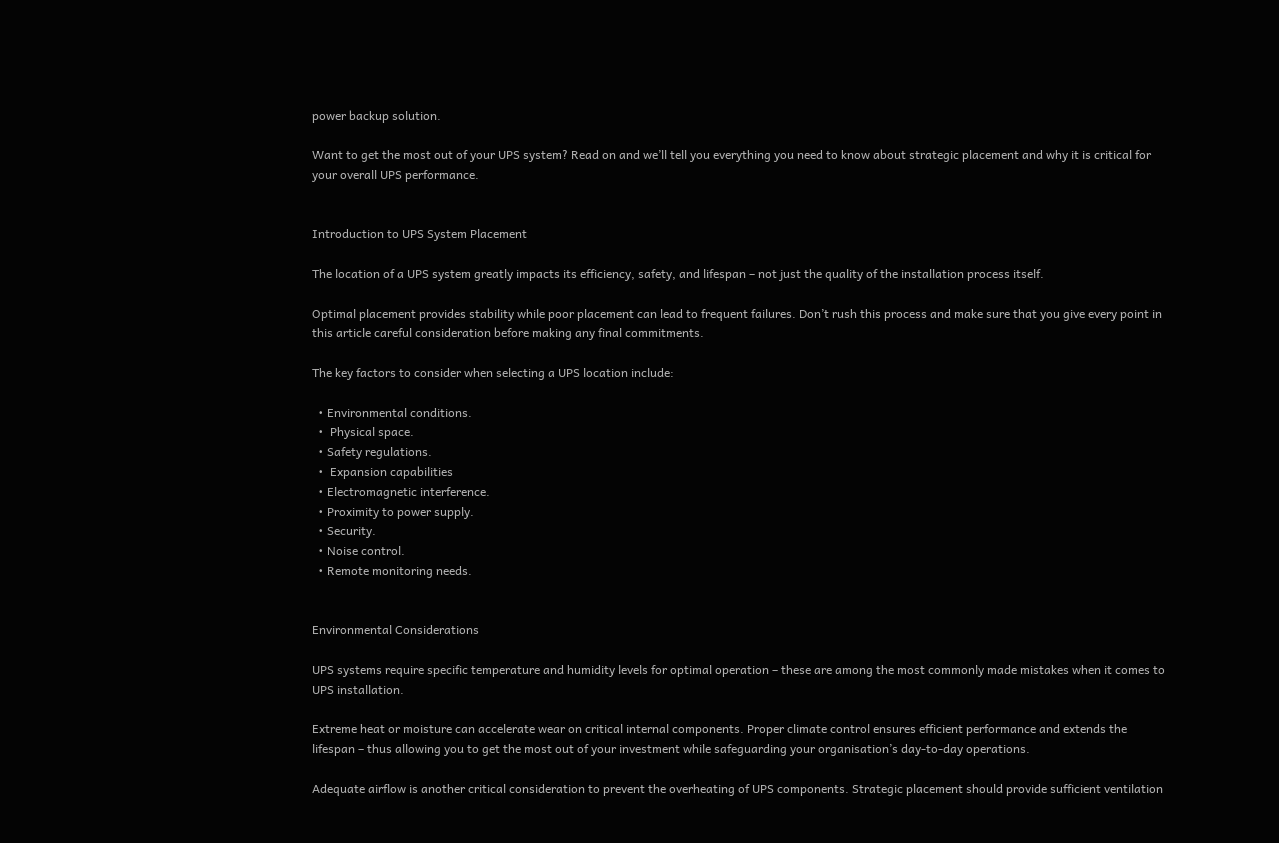power backup solution.

Want to get the most out of your UPS system? Read on and we’ll tell you everything you need to know about strategic placement and why it is critical for your overall UPS performance.


Introduction to UPS System Placement

The location of a UPS system greatly impacts its efficiency, safety, and lifespan – not just the quality of the installation process itself.

Optimal placement provides stability while poor placement can lead to frequent failures. Don’t rush this process and make sure that you give every point in this article careful consideration before making any final commitments.

The key factors to consider when selecting a UPS location include:

  • Environmental conditions.
  •  Physical space.
  • Safety regulations.
  •  Expansion capabilities
  • Electromagnetic interference.
  • Proximity to power supply.
  • Security.
  • Noise control.
  • Remote monitoring needs.


Environmental Considerations

UPS systems require specific temperature and humidity levels for optimal operation – these are among the most commonly made mistakes when it comes to UPS installation.

Extreme heat or moisture can accelerate wear on critical internal components. Proper climate control ensures efficient performance and extends the lifespan – thus allowing you to get the most out of your investment while safeguarding your organisation’s day-to-day operations.

Adequate airflow is another critical consideration to prevent the overheating of UPS components. Strategic placement should provide sufficient ventilation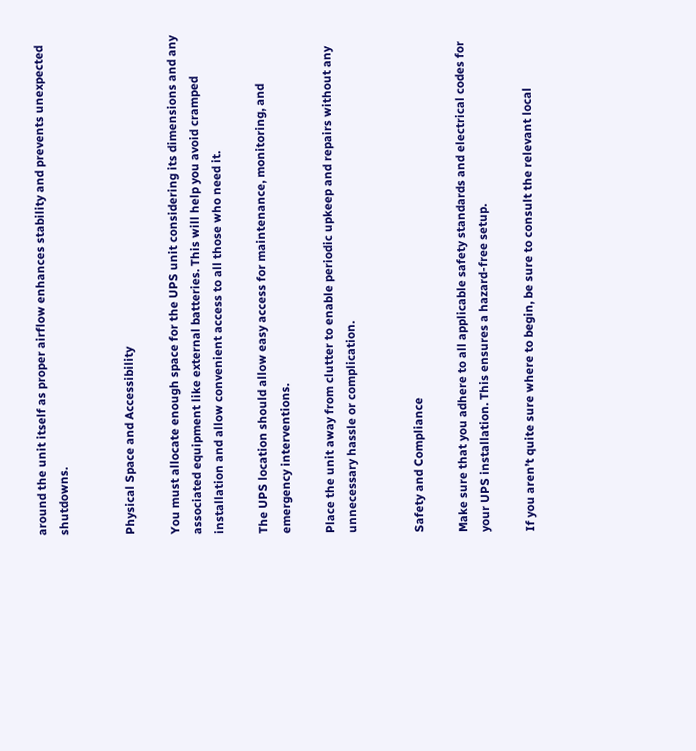around the unit itself as proper airflow enhances stability and prevents unexpected shutdowns.


Physical Space and Accessibility

You must allocate enough space for the UPS unit considering its dimensions and any associated equipment like external batteries. This will help you avoid cramped installation and allow convenient access to all those who need it.

The UPS location should allow easy access for maintenance, monitoring, and emergency interventions.

Place the unit away from clutter to enable periodic upkeep and repairs without any unnecessary hassle or complication.


Safety and Compliance

Make sure that you adhere to all applicable safety standards and electrical codes for your UPS installation. This ensures a hazard-free setup.

If you aren’t quite sure where to begin, be sure to consult the relevant local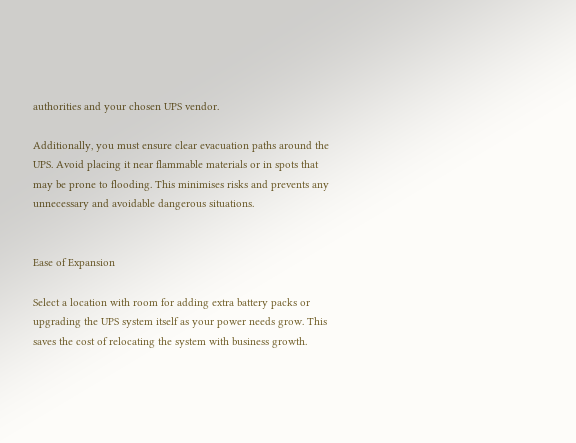authorities and your chosen UPS vendor.

Additionally, you must ensure clear evacuation paths around the UPS. Avoid placing it near flammable materials or in spots that may be prone to flooding. This minimises risks and prevents any unnecessary and avoidable dangerous situations.


Ease of Expansion

Select a location with room for adding extra battery packs or upgrading the UPS system itself as your power needs grow. This saves the cost of relocating the system with business growth.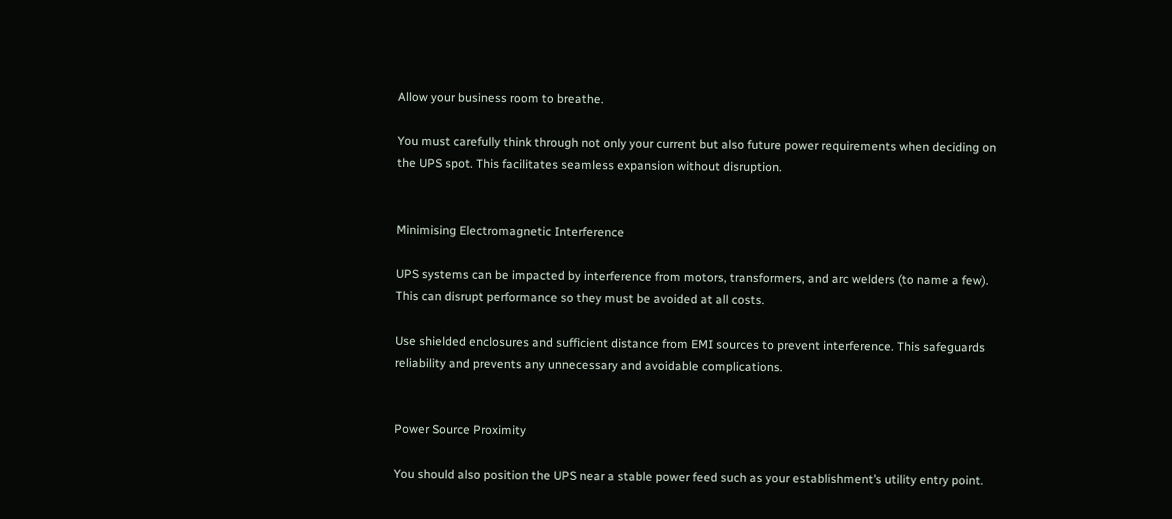Allow your business room to breathe.

You must carefully think through not only your current but also future power requirements when deciding on the UPS spot. This facilitates seamless expansion without disruption.


Minimising Electromagnetic Interference

UPS systems can be impacted by interference from motors, transformers, and arc welders (to name a few). This can disrupt performance so they must be avoided at all costs.

Use shielded enclosures and sufficient distance from EMI sources to prevent interference. This safeguards reliability and prevents any unnecessary and avoidable complications.


Power Source Proximity

You should also position the UPS near a stable power feed such as your establishment’s utility entry point.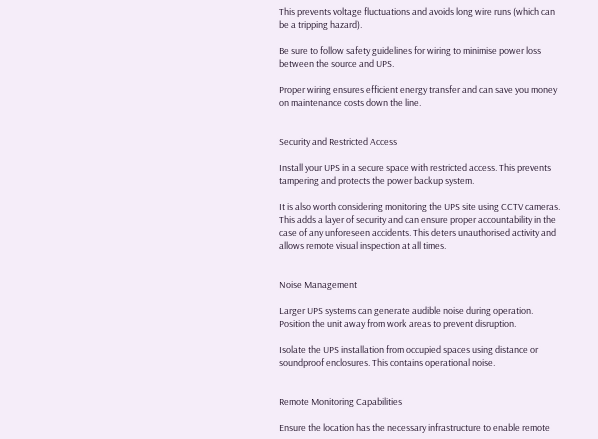This prevents voltage fluctuations and avoids long wire runs (which can be a tripping hazard).

Be sure to follow safety guidelines for wiring to minimise power loss between the source and UPS.

Proper wiring ensures efficient energy transfer and can save you money on maintenance costs down the line.


Security and Restricted Access

Install your UPS in a secure space with restricted access. This prevents tampering and protects the power backup system.

It is also worth considering monitoring the UPS site using CCTV cameras. This adds a layer of security and can ensure proper accountability in the case of any unforeseen accidents. This deters unauthorised activity and allows remote visual inspection at all times.


Noise Management

Larger UPS systems can generate audible noise during operation. Position the unit away from work areas to prevent disruption.

Isolate the UPS installation from occupied spaces using distance or soundproof enclosures. This contains operational noise.


Remote Monitoring Capabilities

Ensure the location has the necessary infrastructure to enable remote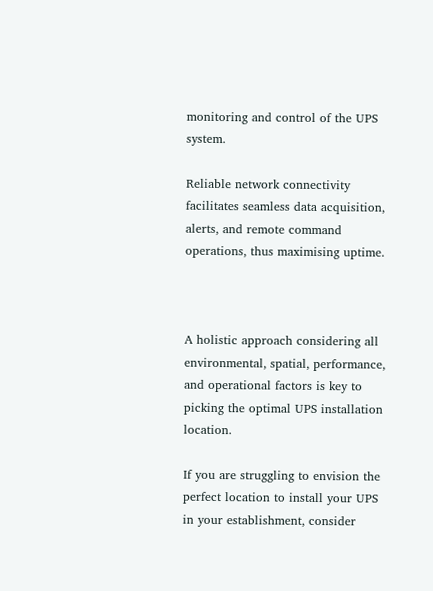monitoring and control of the UPS system.

Reliable network connectivity facilitates seamless data acquisition, alerts, and remote command operations, thus maximising uptime.



A holistic approach considering all environmental, spatial, performance, and operational factors is key to picking the optimal UPS installation location.

If you are struggling to envision the perfect location to install your UPS in your establishment, consider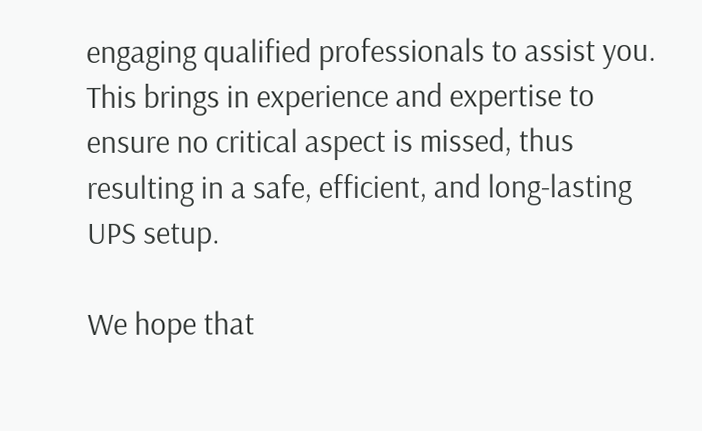engaging qualified professionals to assist you. This brings in experience and expertise to ensure no critical aspect is missed, thus resulting in a safe, efficient, and long-lasting UPS setup.

We hope that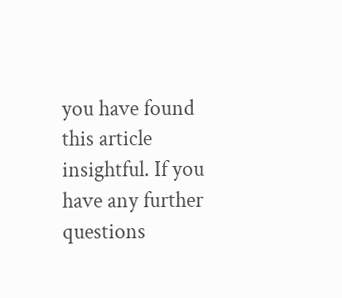you have found this article insightful. If you have any further questions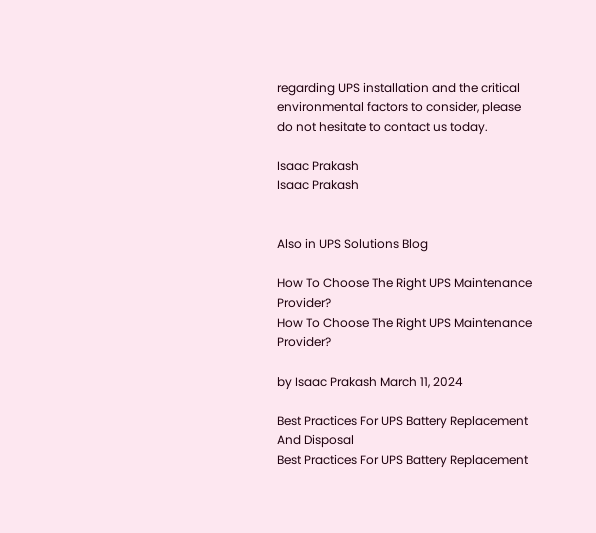regarding UPS installation and the critical environmental factors to consider, please do not hesitate to contact us today.

Isaac Prakash
Isaac Prakash


Also in UPS Solutions Blog

How To Choose The Right UPS Maintenance Provider?
How To Choose The Right UPS Maintenance Provider?

by Isaac Prakash March 11, 2024

Best Practices For UPS Battery Replacement And Disposal
Best Practices For UPS Battery Replacement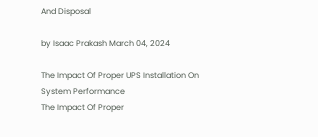And Disposal

by Isaac Prakash March 04, 2024

The Impact Of Proper UPS Installation On System Performance
The Impact Of Proper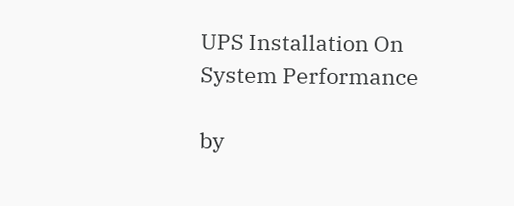UPS Installation On System Performance

by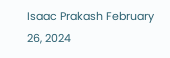Isaac Prakash February 26, 2024